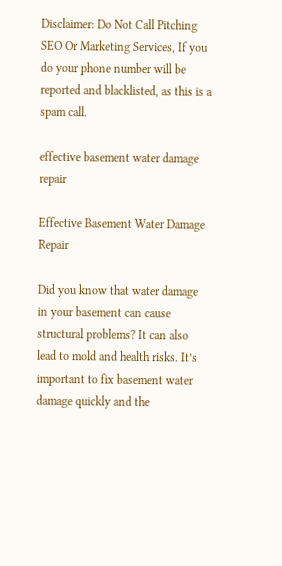Disclaimer: Do Not Call Pitching SEO Or Marketing Services, If you do your phone number will be reported and blacklisted, as this is a spam call.

effective basement water damage repair

Effective Basement Water Damage Repair

Did you know that water damage in your basement can cause structural problems? It can also lead to mold and health risks. It’s important to fix basement water damage quickly and the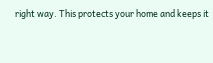right way. This protects your home and keeps it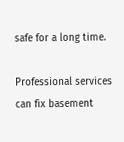safe for a long time.

Professional services can fix basement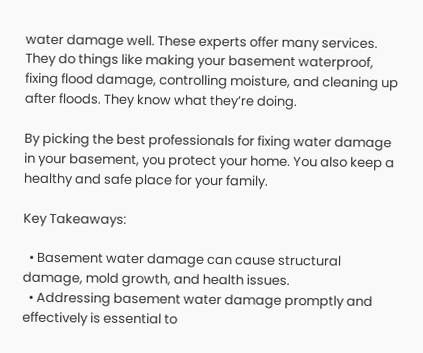water damage well. These experts offer many services. They do things like making your basement waterproof, fixing flood damage, controlling moisture, and cleaning up after floods. They know what they’re doing.

By picking the best professionals for fixing water damage in your basement, you protect your home. You also keep a healthy and safe place for your family.

Key Takeaways:

  • Basement water damage can cause structural damage, mold growth, and health issues.
  • Addressing basement water damage promptly and effectively is essential to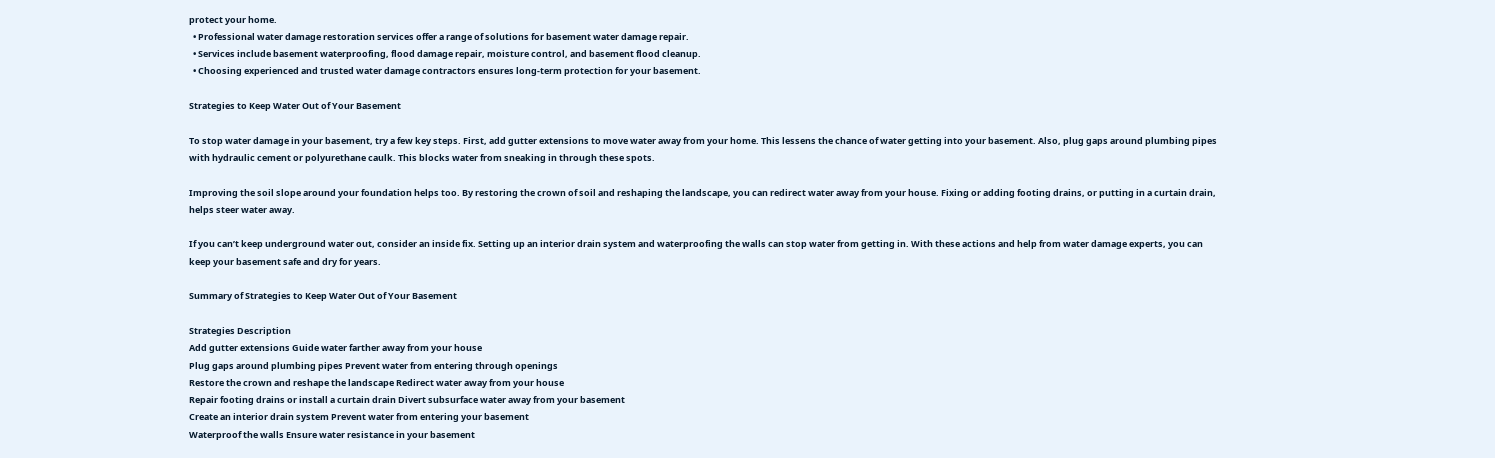protect your home.
  • Professional water damage restoration services offer a range of solutions for basement water damage repair.
  • Services include basement waterproofing, flood damage repair, moisture control, and basement flood cleanup.
  • Choosing experienced and trusted water damage contractors ensures long-term protection for your basement.

Strategies to Keep Water Out of Your Basement

To stop water damage in your basement, try a few key steps. First, add gutter extensions to move water away from your home. This lessens the chance of water getting into your basement. Also, plug gaps around plumbing pipes with hydraulic cement or polyurethane caulk. This blocks water from sneaking in through these spots.

Improving the soil slope around your foundation helps too. By restoring the crown of soil and reshaping the landscape, you can redirect water away from your house. Fixing or adding footing drains, or putting in a curtain drain, helps steer water away.

If you can’t keep underground water out, consider an inside fix. Setting up an interior drain system and waterproofing the walls can stop water from getting in. With these actions and help from water damage experts, you can keep your basement safe and dry for years.

Summary of Strategies to Keep Water Out of Your Basement

Strategies Description
Add gutter extensions Guide water farther away from your house
Plug gaps around plumbing pipes Prevent water from entering through openings
Restore the crown and reshape the landscape Redirect water away from your house
Repair footing drains or install a curtain drain Divert subsurface water away from your basement
Create an interior drain system Prevent water from entering your basement
Waterproof the walls Ensure water resistance in your basement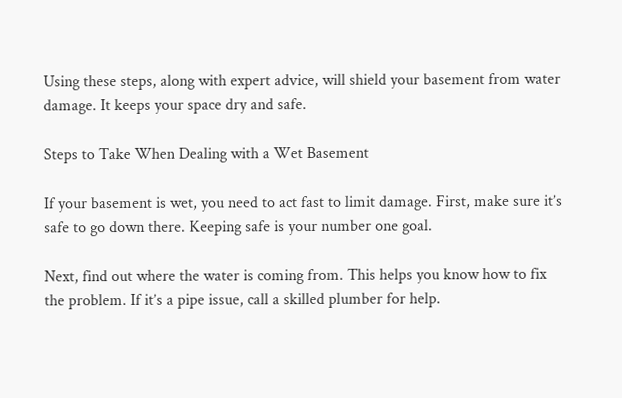Using these steps, along with expert advice, will shield your basement from water damage. It keeps your space dry and safe.

Steps to Take When Dealing with a Wet Basement

If your basement is wet, you need to act fast to limit damage. First, make sure it’s safe to go down there. Keeping safe is your number one goal.

Next, find out where the water is coming from. This helps you know how to fix the problem. If it’s a pipe issue, call a skilled plumber for help.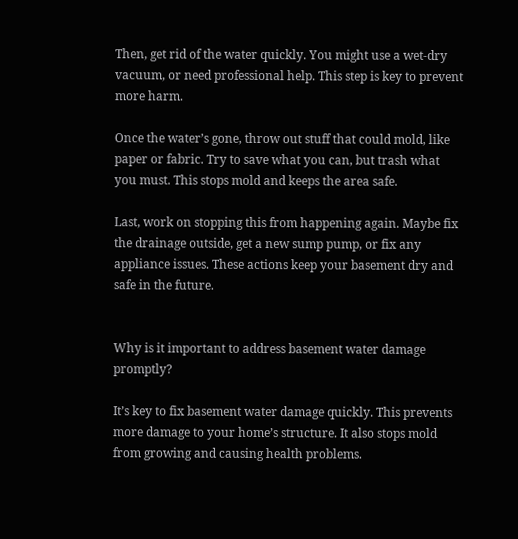Then, get rid of the water quickly. You might use a wet-dry vacuum, or need professional help. This step is key to prevent more harm.

Once the water’s gone, throw out stuff that could mold, like paper or fabric. Try to save what you can, but trash what you must. This stops mold and keeps the area safe.

Last, work on stopping this from happening again. Maybe fix the drainage outside, get a new sump pump, or fix any appliance issues. These actions keep your basement dry and safe in the future.


Why is it important to address basement water damage promptly?

It’s key to fix basement water damage quickly. This prevents more damage to your home’s structure. It also stops mold from growing and causing health problems.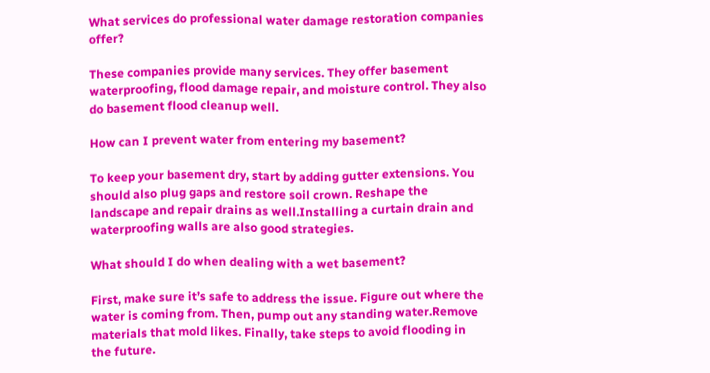What services do professional water damage restoration companies offer?

These companies provide many services. They offer basement waterproofing, flood damage repair, and moisture control. They also do basement flood cleanup well.

How can I prevent water from entering my basement?

To keep your basement dry, start by adding gutter extensions. You should also plug gaps and restore soil crown. Reshape the landscape and repair drains as well.Installing a curtain drain and waterproofing walls are also good strategies.

What should I do when dealing with a wet basement?

First, make sure it’s safe to address the issue. Figure out where the water is coming from. Then, pump out any standing water.Remove materials that mold likes. Finally, take steps to avoid flooding in the future.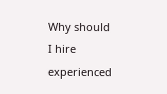Why should I hire experienced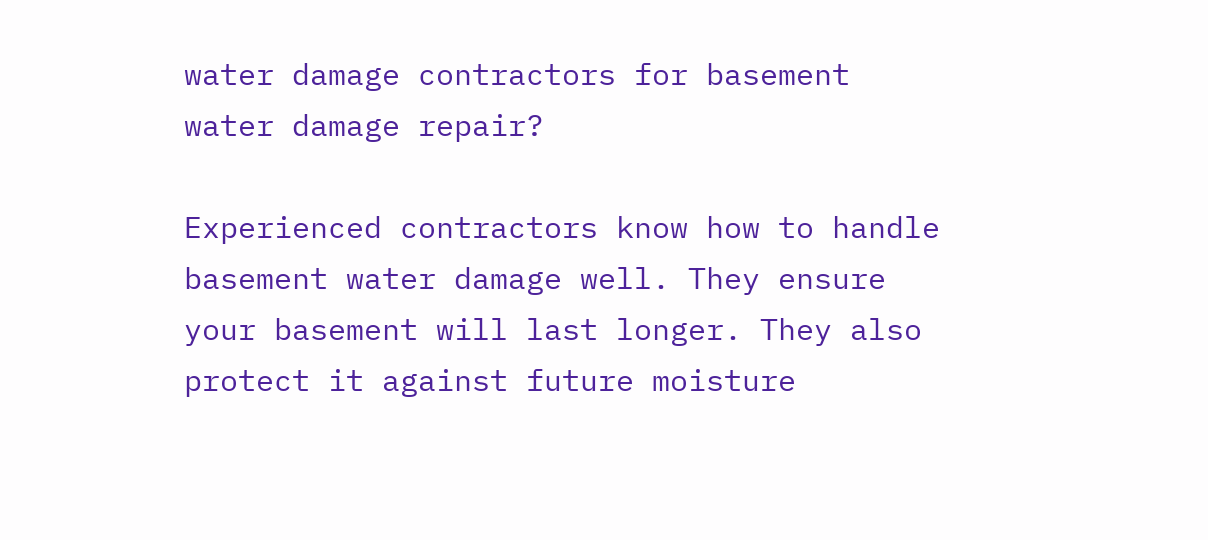water damage contractors for basement water damage repair?

Experienced contractors know how to handle basement water damage well. They ensure your basement will last longer. They also protect it against future moisture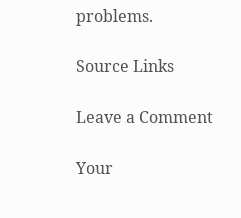problems.

Source Links

Leave a Comment

Your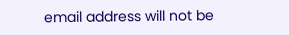email address will not be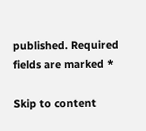published. Required fields are marked *

Skip to content